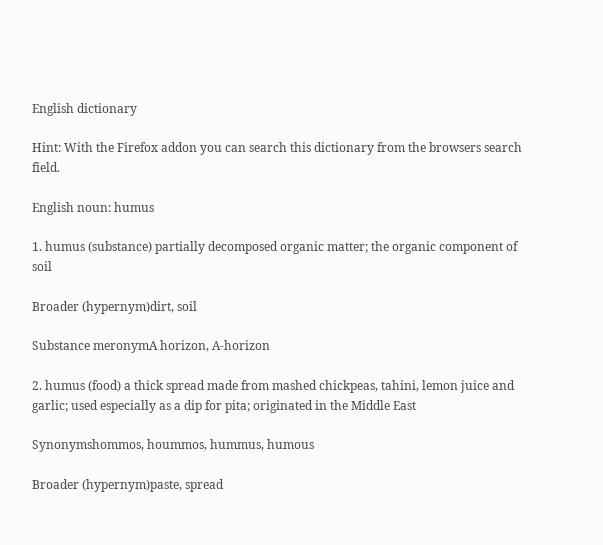English dictionary

Hint: With the Firefox addon you can search this dictionary from the browsers search field.

English noun: humus

1. humus (substance) partially decomposed organic matter; the organic component of soil

Broader (hypernym)dirt, soil

Substance meronymA horizon, A-horizon

2. humus (food) a thick spread made from mashed chickpeas, tahini, lemon juice and garlic; used especially as a dip for pita; originated in the Middle East

Synonymshommos, hoummos, hummus, humous

Broader (hypernym)paste, spread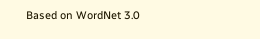Based on WordNet 3.0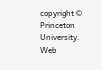copyright © Princeton University.
Web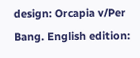design: Orcapia v/Per Bang. English edition: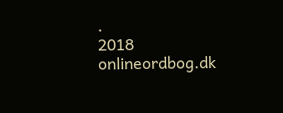.
2018 onlineordbog.dk